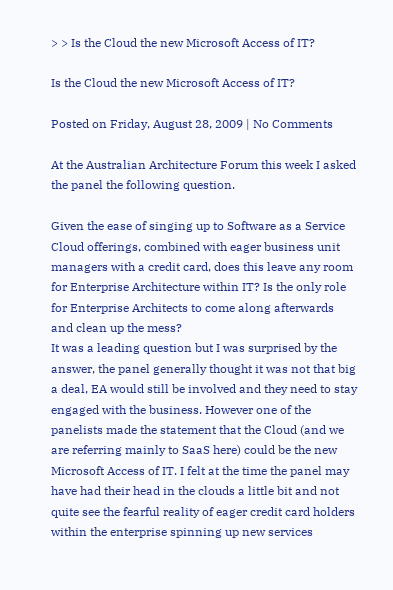> > Is the Cloud the new Microsoft Access of IT?

Is the Cloud the new Microsoft Access of IT?

Posted on Friday, August 28, 2009 | No Comments

At the Australian Architecture Forum this week I asked the panel the following question.

Given the ease of singing up to Software as a Service Cloud offerings, combined with eager business unit managers with a credit card, does this leave any room for Enterprise Architecture within IT? Is the only role for Enterprise Architects to come along afterwards and clean up the mess?
It was a leading question but I was surprised by the answer, the panel generally thought it was not that big a deal, EA would still be involved and they need to stay engaged with the business. However one of the panelists made the statement that the Cloud (and we are referring mainly to SaaS here) could be the new Microsoft Access of IT. I felt at the time the panel may have had their head in the clouds a little bit and not quite see the fearful reality of eager credit card holders within the enterprise spinning up new services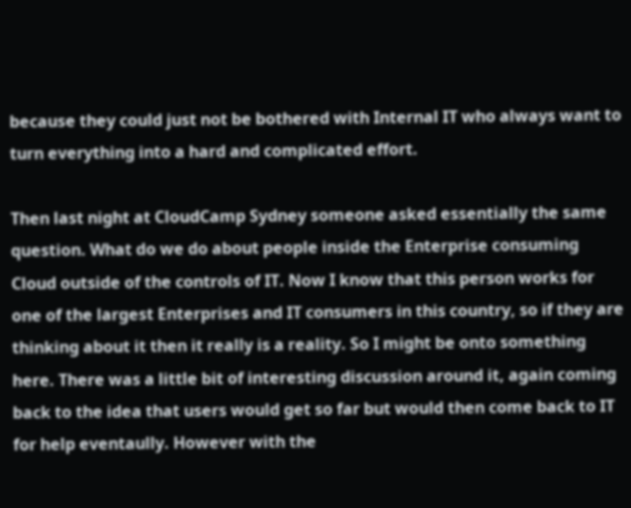because they could just not be bothered with Internal IT who always want to turn everything into a hard and complicated effort.

Then last night at CloudCamp Sydney someone asked essentially the same question. What do we do about people inside the Enterprise consuming Cloud outside of the controls of IT. Now I know that this person works for one of the largest Enterprises and IT consumers in this country, so if they are thinking about it then it really is a reality. So I might be onto something here. There was a little bit of interesting discussion around it, again coming back to the idea that users would get so far but would then come back to IT for help eventaully. However with the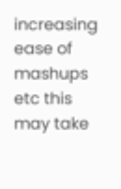increasing ease of mashups etc this may take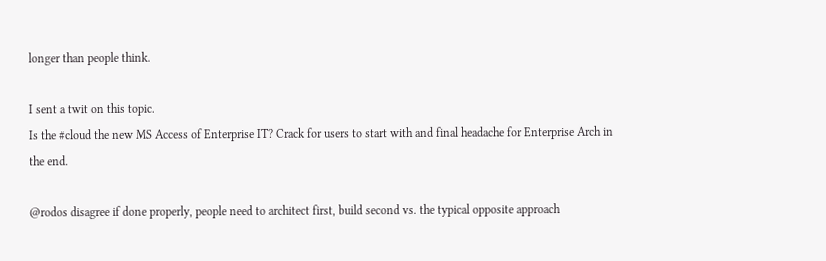longer than people think.

I sent a twit on this topic.
Is the #cloud the new MS Access of Enterprise IT? Crack for users to start with and final headache for Enterprise Arch in the end.

@rodos disagree if done properly, people need to architect first, build second vs. the typical opposite approach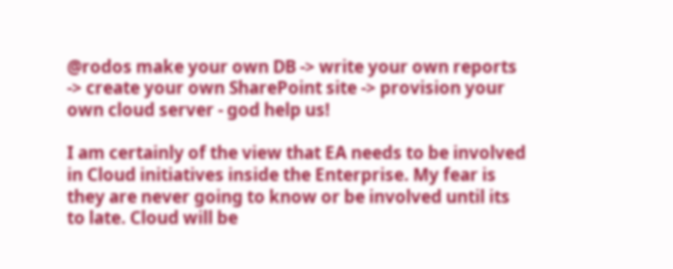@rodos make your own DB -> write your own reports -> create your own SharePoint site -> provision your own cloud server - god help us!

I am certainly of the view that EA needs to be involved in Cloud initiatives inside the Enterprise. My fear is they are never going to know or be involved until its to late. Cloud will be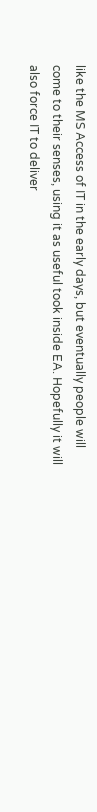like the MS Access of IT in the early days, but eventually people will come to their senses, using it as useful took inside EA. Hopefully it will also force IT to deliver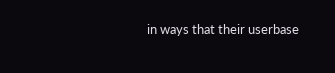in ways that their userbase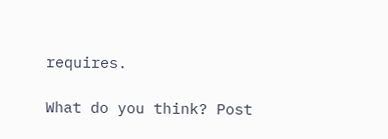requires.

What do you think? Post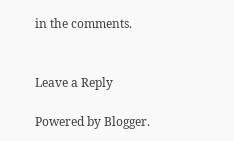in the comments.


Leave a Reply

Powered by Blogger.